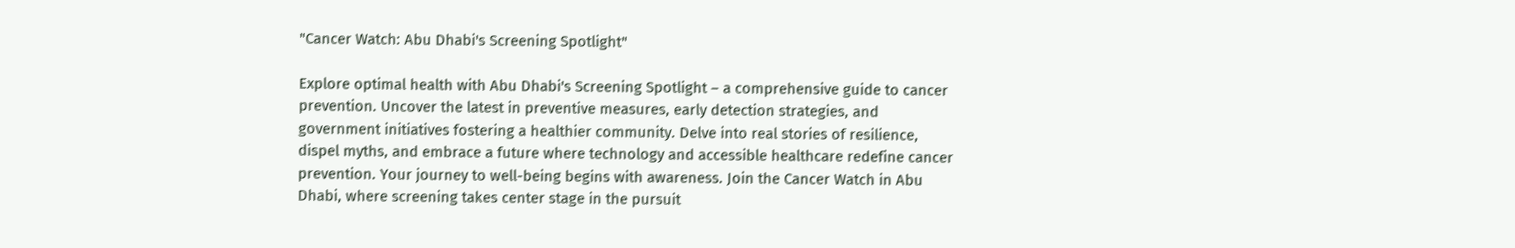"Cancer Watch: Abu Dhabi's Screening Spotlight"

Explore optimal health with Abu Dhabi's Screening Spotlight – a comprehensive guide to cancer prevention. Uncover the latest in preventive measures, early detection strategies, and government initiatives fostering a healthier community. Delve into real stories of resilience, dispel myths, and embrace a future where technology and accessible healthcare redefine cancer prevention. Your journey to well-being begins with awareness. Join the Cancer Watch in Abu Dhabi, where screening takes center stage in the pursuit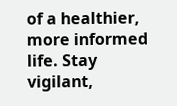of a healthier, more informed life. Stay vigilant,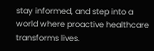stay informed, and step into a world where proactive healthcare transforms lives.